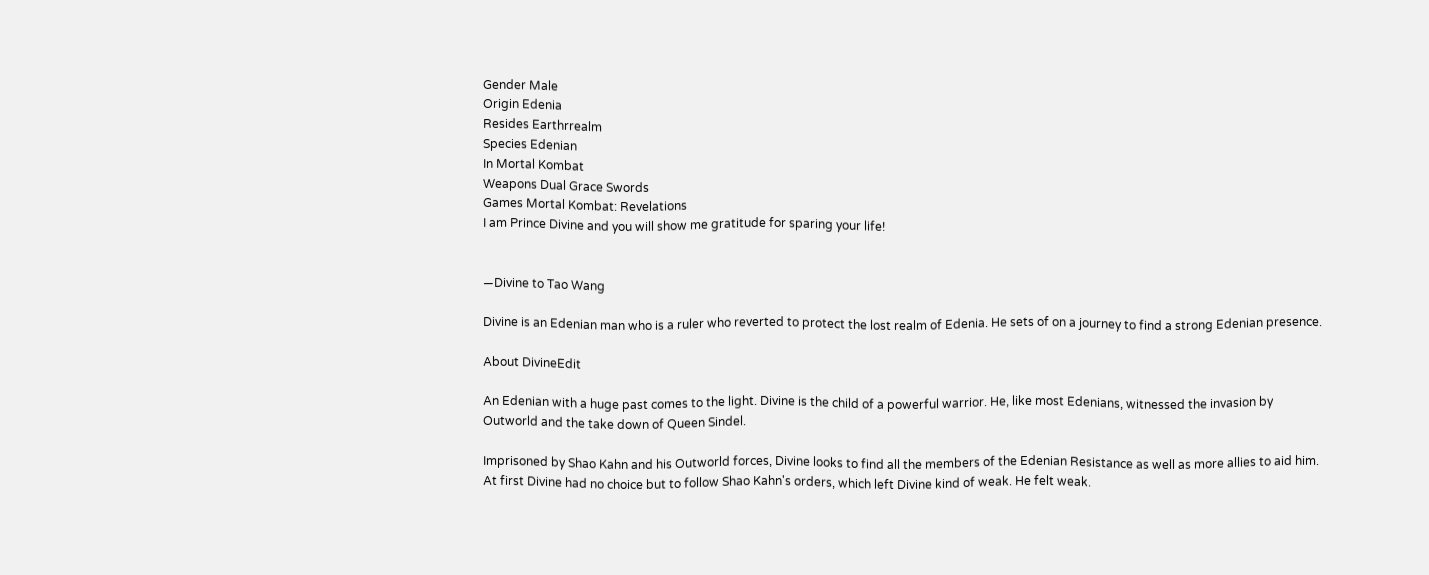Gender Male
Origin Edenia
Resides Earthrrealm
Species Edenian
In Mortal Kombat
Weapons Dual Grace Swords
Games Mortal Kombat: Revelations
I am Prince Divine and you will show me gratitude for sparing your life!


—Divine to Tao Wang

Divine is an Edenian man who is a ruler who reverted to protect the lost realm of Edenia. He sets of on a journey to find a strong Edenian presence.

About DivineEdit

An Edenian with a huge past comes to the light. Divine is the child of a powerful warrior. He, like most Edenians, witnessed the invasion by Outworld and the take down of Queen Sindel.

Imprisoned by Shao Kahn and his Outworld forces, Divine looks to find all the members of the Edenian Resistance as well as more allies to aid him. At first Divine had no choice but to follow Shao Kahn's orders, which left Divine kind of weak. He felt weak.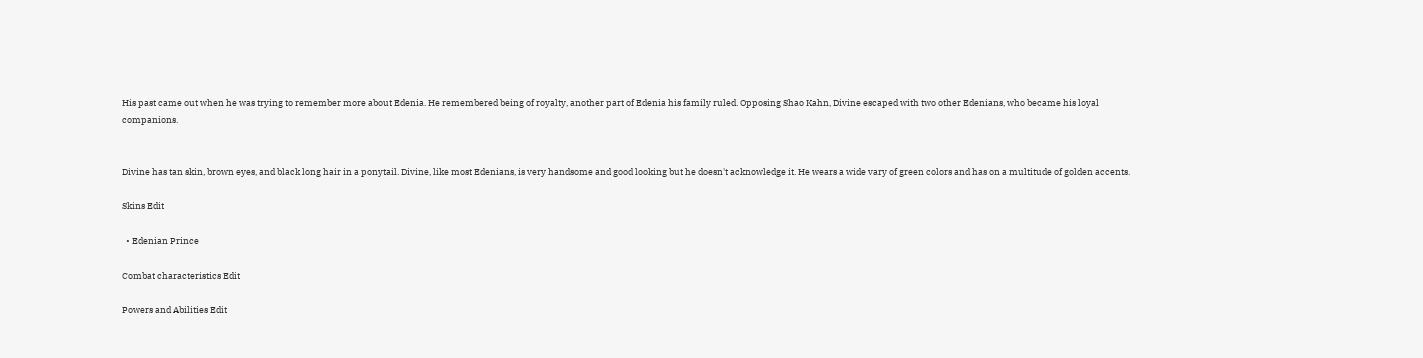His past came out when he was trying to remember more about Edenia. He remembered being of royalty, another part of Edenia his family ruled. Opposing Shao Kahn, Divine escaped with two other Edenians, who became his loyal companions.


Divine has tan skin, brown eyes, and black long hair in a ponytail. Divine, like most Edenians, is very handsome and good looking but he doesn't acknowledge it. He wears a wide vary of green colors and has on a multitude of golden accents.

Skins Edit

  • Edenian Prince

Combat characteristics Edit

Powers and Abilities Edit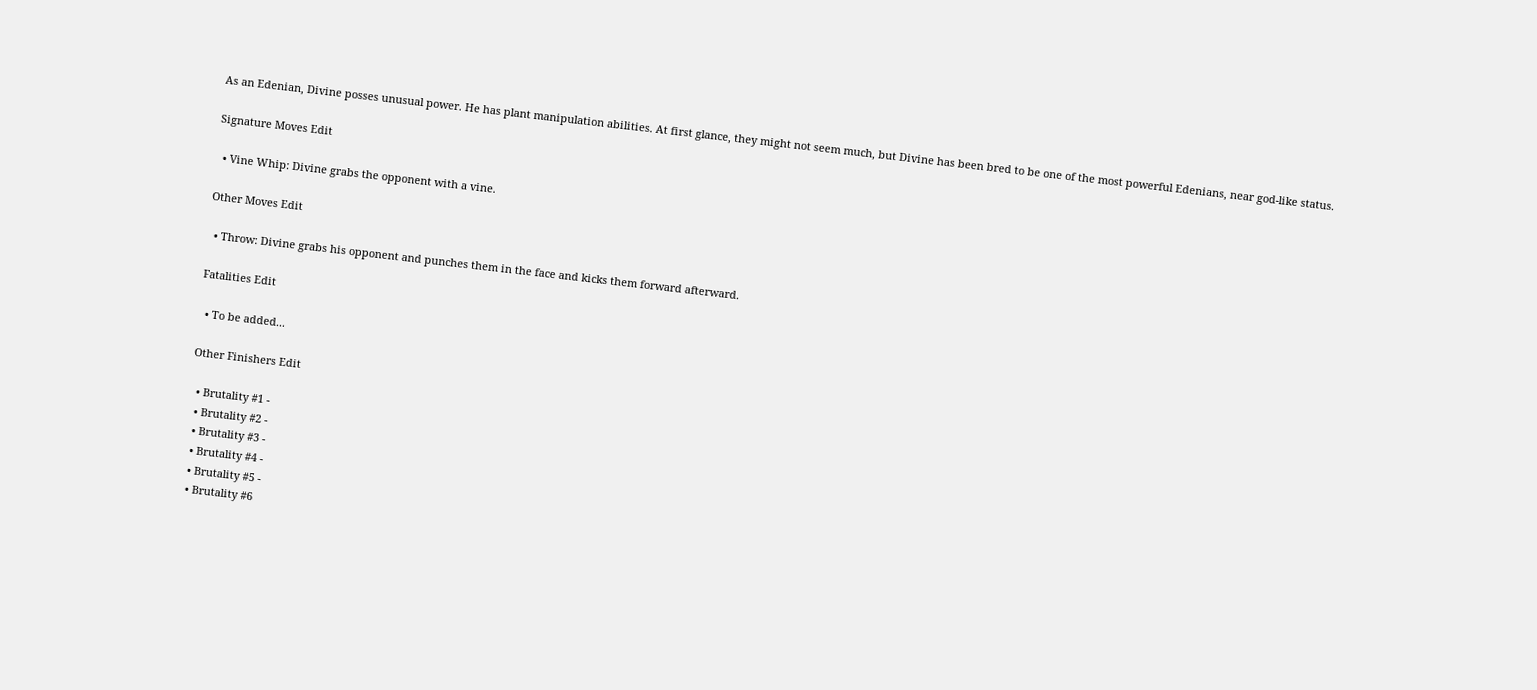As an Edenian, Divine posses unusual power. He has plant manipulation abilities. At first glance, they might not seem much, but Divine has been bred to be one of the most powerful Edenians, near god-like status.

Signature Moves Edit

  • Vine Whip: Divine grabs the opponent with a vine.

Other Moves Edit

  • Throw: Divine grabs his opponent and punches them in the face and kicks them forward afterward.

Fatalities Edit

  • To be added...

Other Finishers Edit

  • Brutality #1 -
  • Brutality #2 -
  • Brutality #3 -
  • Brutality #4 -
  • Brutality #5 -
  • Brutality #6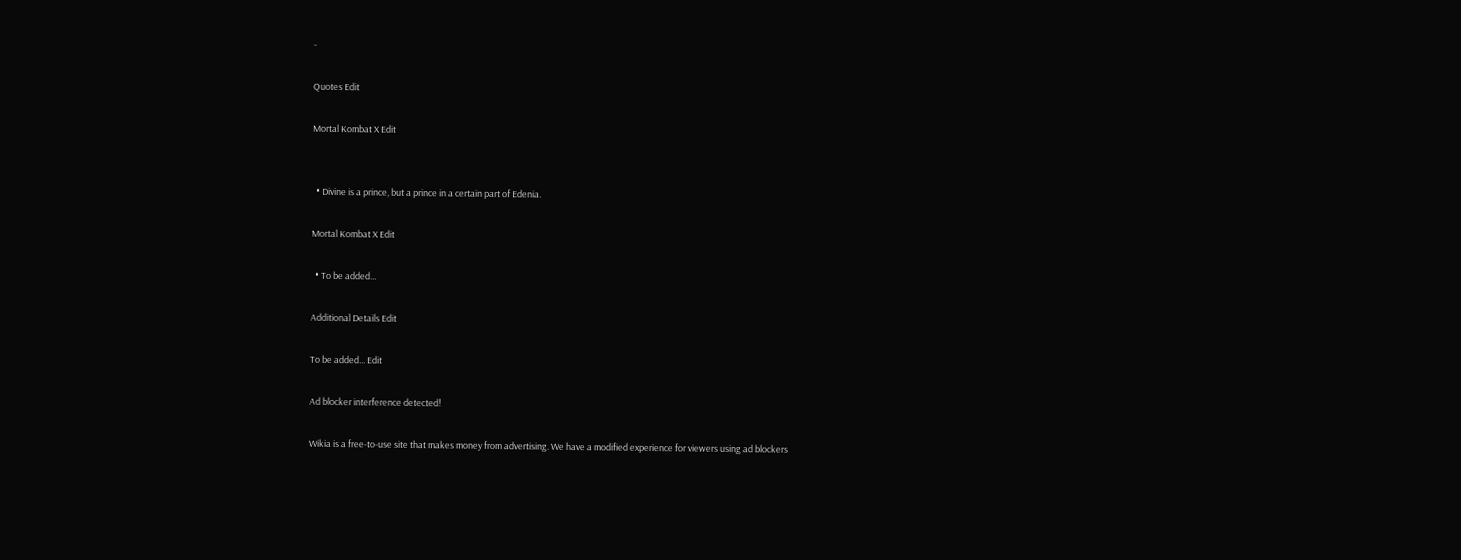-

Quotes Edit

Mortal Kombat X Edit


  • Divine is a prince, but a prince in a certain part of Edenia.

Mortal Kombat X Edit

  • To be added...

Additional Details Edit

To be added... Edit

Ad blocker interference detected!

Wikia is a free-to-use site that makes money from advertising. We have a modified experience for viewers using ad blockers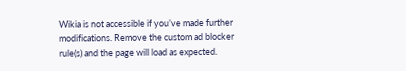Wikia is not accessible if you’ve made further modifications. Remove the custom ad blocker rule(s) and the page will load as expected.